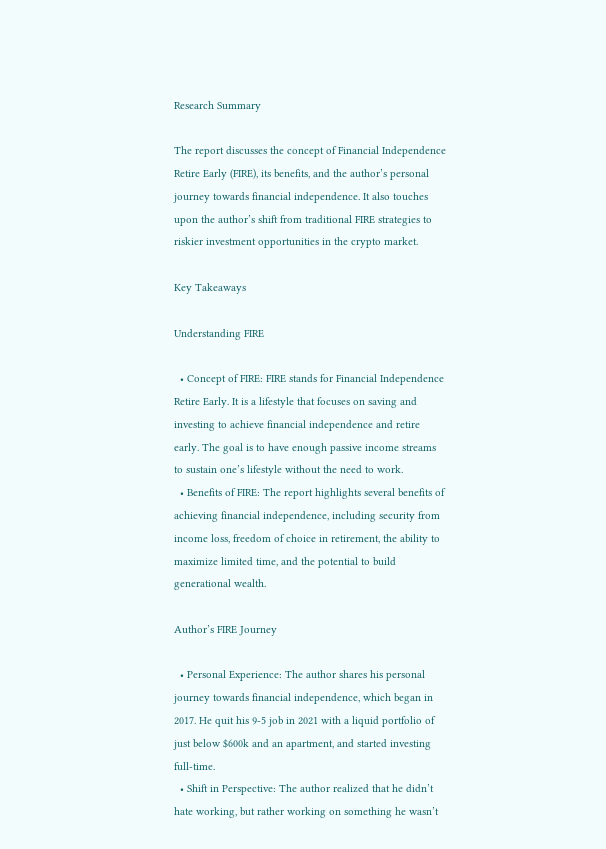Research Summary

The report discusses the concept of Financial Independence Retire Early (FIRE), its benefits, and the author’s personal journey towards financial independence. It also touches upon the author’s shift from traditional FIRE strategies to riskier investment opportunities in the crypto market.

Key Takeaways

Understanding FIRE

  • Concept of FIRE: FIRE stands for Financial Independence Retire Early. It is a lifestyle that focuses on saving and investing to achieve financial independence and retire early. The goal is to have enough passive income streams to sustain one’s lifestyle without the need to work.
  • Benefits of FIRE: The report highlights several benefits of achieving financial independence, including security from income loss, freedom of choice in retirement, the ability to maximize limited time, and the potential to build generational wealth.

Author’s FIRE Journey

  • Personal Experience: The author shares his personal journey towards financial independence, which began in 2017. He quit his 9-5 job in 2021 with a liquid portfolio of just below $600k and an apartment, and started investing full-time.
  • Shift in Perspective: The author realized that he didn’t hate working, but rather working on something he wasn’t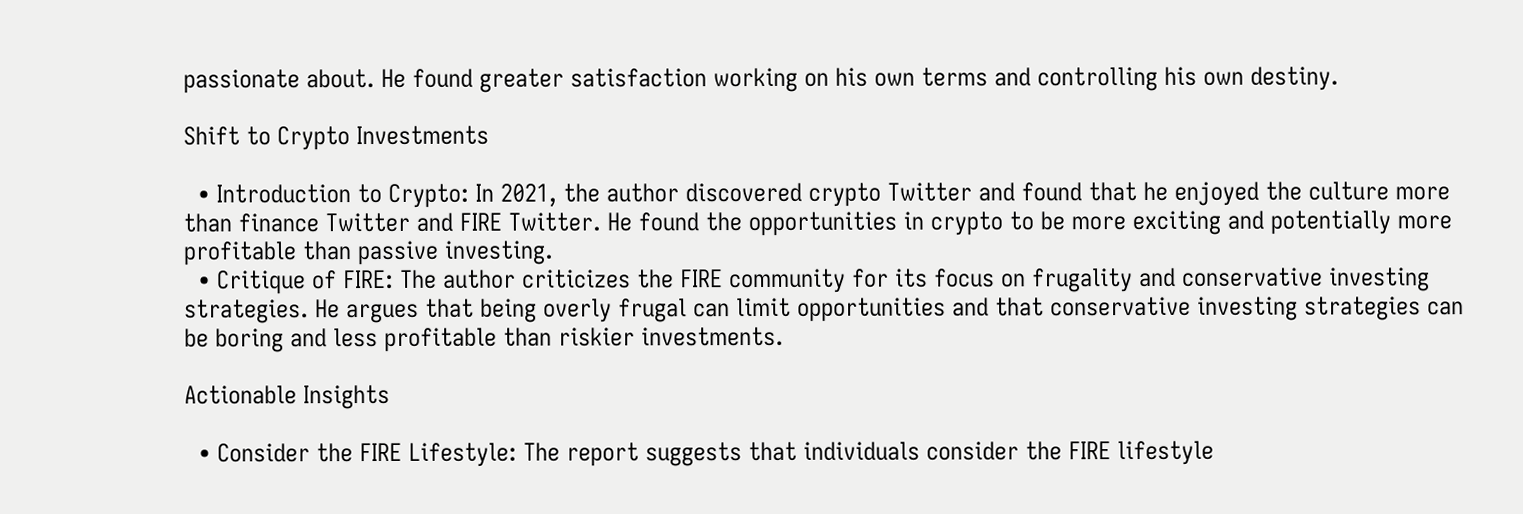passionate about. He found greater satisfaction working on his own terms and controlling his own destiny.

Shift to Crypto Investments

  • Introduction to Crypto: In 2021, the author discovered crypto Twitter and found that he enjoyed the culture more than finance Twitter and FIRE Twitter. He found the opportunities in crypto to be more exciting and potentially more profitable than passive investing.
  • Critique of FIRE: The author criticizes the FIRE community for its focus on frugality and conservative investing strategies. He argues that being overly frugal can limit opportunities and that conservative investing strategies can be boring and less profitable than riskier investments.

Actionable Insights

  • Consider the FIRE Lifestyle: The report suggests that individuals consider the FIRE lifestyle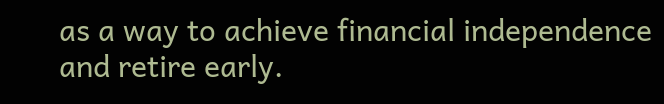as a way to achieve financial independence and retire early.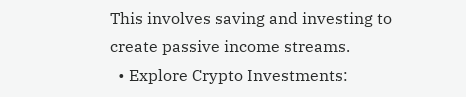This involves saving and investing to create passive income streams.
  • Explore Crypto Investments: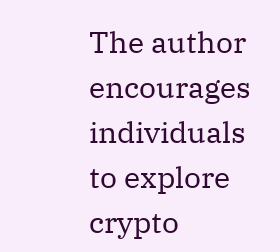The author encourages individuals to explore crypto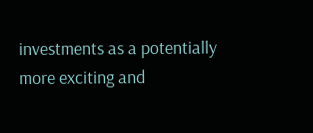investments as a potentially more exciting and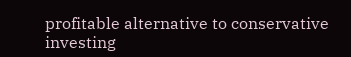profitable alternative to conservative investing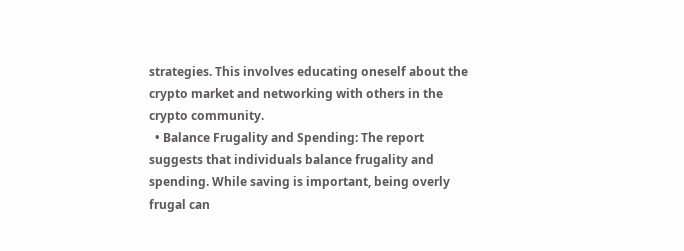strategies. This involves educating oneself about the crypto market and networking with others in the crypto community.
  • Balance Frugality and Spending: The report suggests that individuals balance frugality and spending. While saving is important, being overly frugal can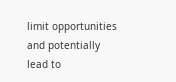limit opportunities and potentially lead to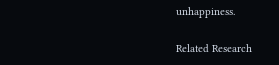unhappiness.

Related Research